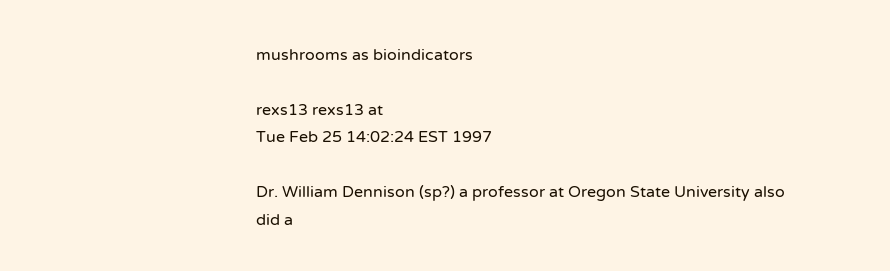mushrooms as bioindicators

rexs13 rexs13 at
Tue Feb 25 14:02:24 EST 1997

Dr. William Dennison (sp?) a professor at Oregon State University also
did a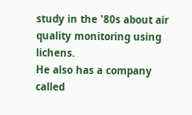study in the '80s about air quality monitoring using lichens.
He also has a company called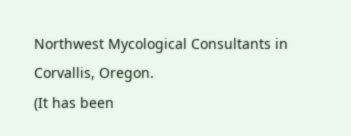Northwest Mycological Consultants in
Corvallis, Oregon.
(It has been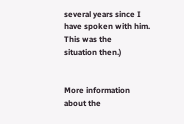several years since I have spoken with him. This was the
situation then.)


More information about the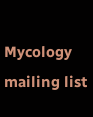Mycology mailing list